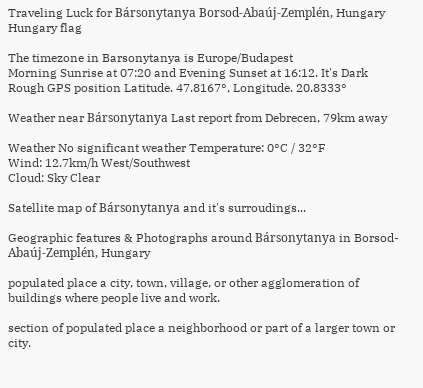Traveling Luck for Bársonytanya Borsod-Abaúj-Zemplén, Hungary Hungary flag

The timezone in Barsonytanya is Europe/Budapest
Morning Sunrise at 07:20 and Evening Sunset at 16:12. It's Dark
Rough GPS position Latitude. 47.8167°, Longitude. 20.8333°

Weather near Bársonytanya Last report from Debrecen, 79km away

Weather No significant weather Temperature: 0°C / 32°F
Wind: 12.7km/h West/Southwest
Cloud: Sky Clear

Satellite map of Bársonytanya and it's surroudings...

Geographic features & Photographs around Bársonytanya in Borsod-Abaúj-Zemplén, Hungary

populated place a city, town, village, or other agglomeration of buildings where people live and work.

section of populated place a neighborhood or part of a larger town or city.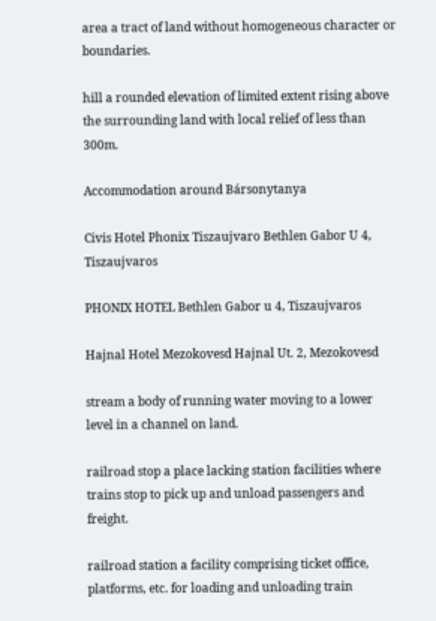area a tract of land without homogeneous character or boundaries.

hill a rounded elevation of limited extent rising above the surrounding land with local relief of less than 300m.

Accommodation around Bársonytanya

Civis Hotel Phonix Tiszaujvaro Bethlen Gabor U 4, Tiszaujvaros

PHONIX HOTEL Bethlen Gabor u 4, Tiszaujvaros

Hajnal Hotel Mezokovesd Hajnal Ut. 2, Mezokovesd

stream a body of running water moving to a lower level in a channel on land.

railroad stop a place lacking station facilities where trains stop to pick up and unload passengers and freight.

railroad station a facility comprising ticket office, platforms, etc. for loading and unloading train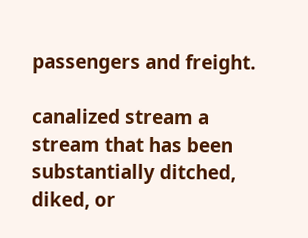passengers and freight.

canalized stream a stream that has been substantially ditched, diked, or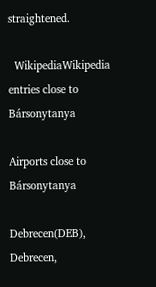straightened.

  WikipediaWikipedia entries close to Bársonytanya

Airports close to Bársonytanya

Debrecen(DEB), Debrecen,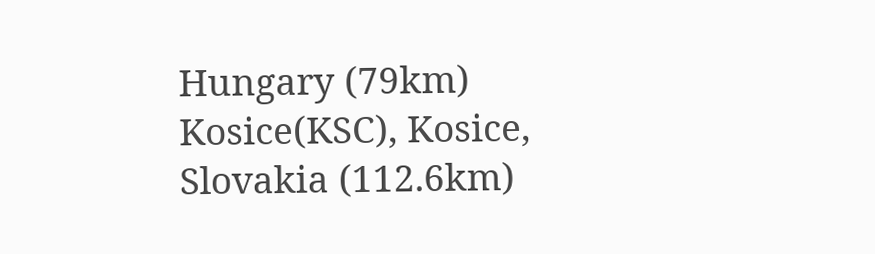Hungary (79km)
Kosice(KSC), Kosice, Slovakia (112.6km)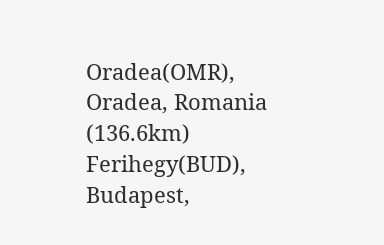Oradea(OMR), Oradea, Romania (136.6km)
Ferihegy(BUD), Budapest,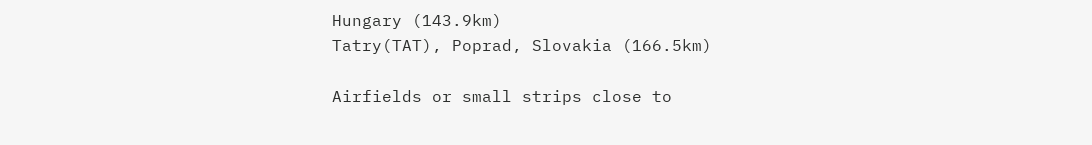Hungary (143.9km)
Tatry(TAT), Poprad, Slovakia (166.5km)

Airfields or small strips close to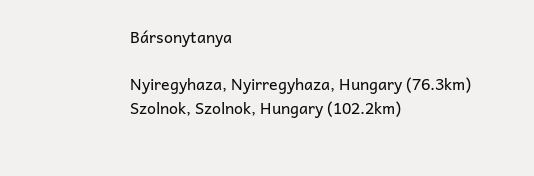Bársonytanya

Nyiregyhaza, Nyirregyhaza, Hungary (76.3km)
Szolnok, Szolnok, Hungary (102.2km)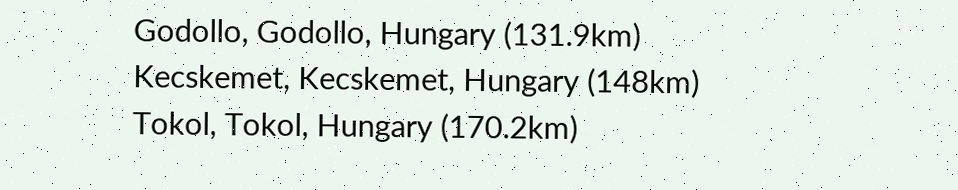Godollo, Godollo, Hungary (131.9km)
Kecskemet, Kecskemet, Hungary (148km)
Tokol, Tokol, Hungary (170.2km)